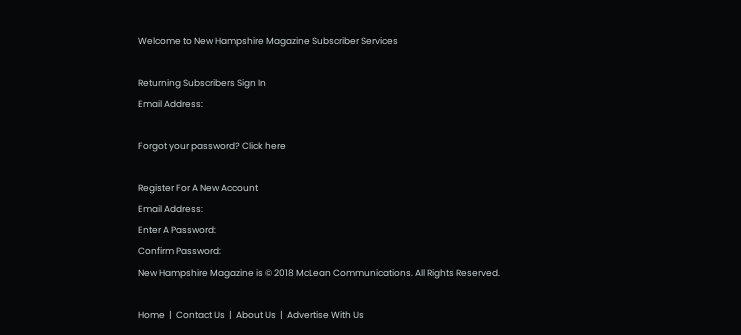Welcome to New Hampshire Magazine Subscriber Services

Returning Subscribers Sign In
Email Address:

Forgot your password? Click here

Register For A New Account
Email Address:
Enter A Password:
Confirm Password:
New Hampshire Magazine is © 2018 McLean Communications. All Rights Reserved.

Home  |  Contact Us  |  About Us  |  Advertise With Us